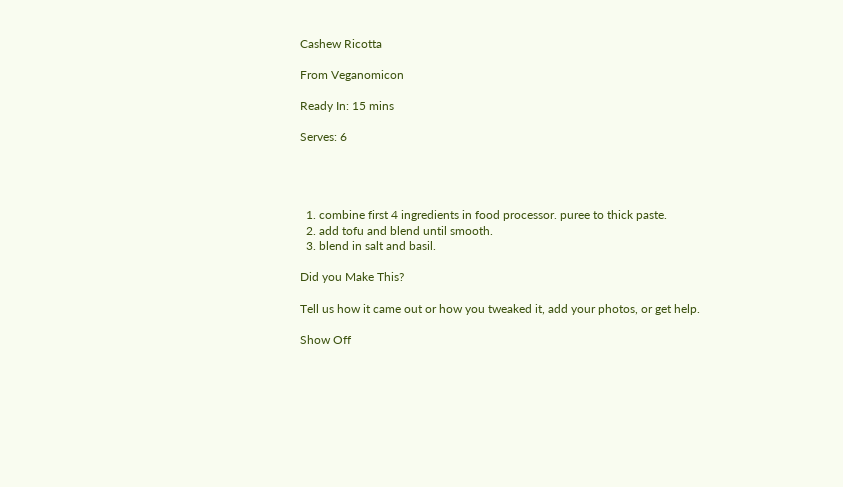Cashew Ricotta

From Veganomicon

Ready In: 15 mins

Serves: 6




  1. combine first 4 ingredients in food processor. puree to thick paste.
  2. add tofu and blend until smooth.
  3. blend in salt and basil.

Did you Make This?

Tell us how it came out or how you tweaked it, add your photos, or get help.

Show Off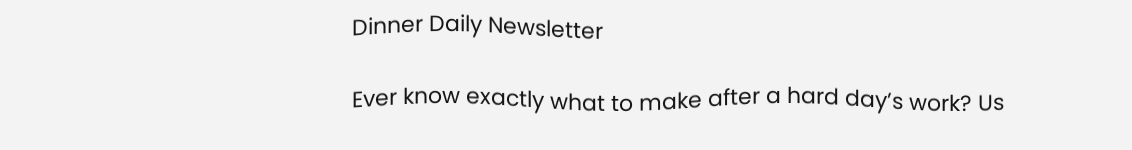Dinner Daily Newsletter

Ever know exactly what to make after a hard day’s work? Us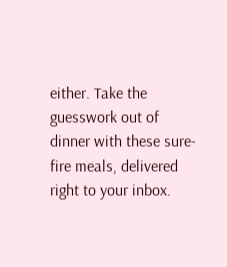either. Take the guesswork out of dinner with these sure-fire meals, delivered right to your inbox.